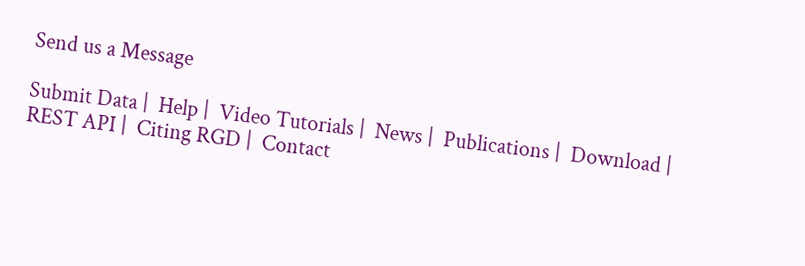Send us a Message

Submit Data |  Help |  Video Tutorials |  News |  Publications |  Download |  REST API |  Citing RGD |  Contact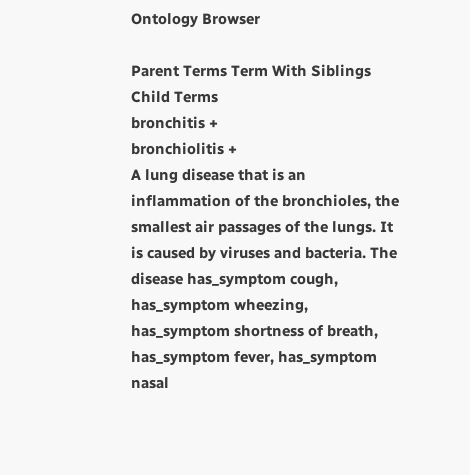Ontology Browser

Parent Terms Term With Siblings Child Terms
bronchitis +
bronchiolitis +
A lung disease that is an inflammation of the bronchioles, the smallest air passages of the lungs. It is caused by viruses and bacteria. The disease has_symptom cough, has_symptom wheezing, has_symptom shortness of breath, has_symptom fever, has_symptom nasal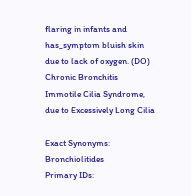flaring in infants and has_symptom bluish skin due to lack of oxygen. (DO)
Chronic Bronchitis
Immotile Cilia Syndrome, due to Excessively Long Cilia

Exact Synonyms: Bronchiolitides
Primary IDs: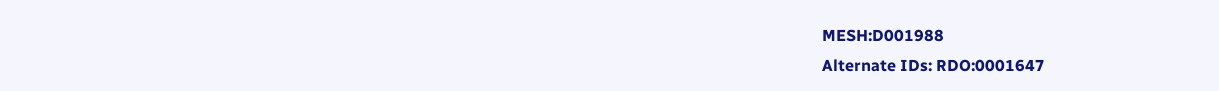MESH:D001988
Alternate IDs: RDO:0001647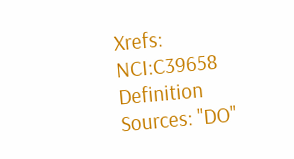Xrefs: NCI:C39658
Definition Sources: "DO"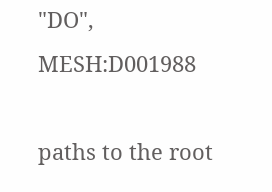"DO", MESH:D001988

paths to the root